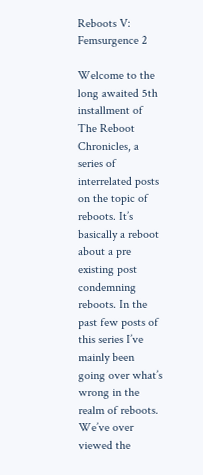Reboots V: Femsurgence 2

Welcome to the long awaited 5th installment of The Reboot Chronicles, a series of interrelated posts on the topic of reboots. It’s basically a reboot about a pre existing post condemning reboots. In the past few posts of this series I’ve mainly been going over what’s wrong in the realm of reboots. We’ve over viewed the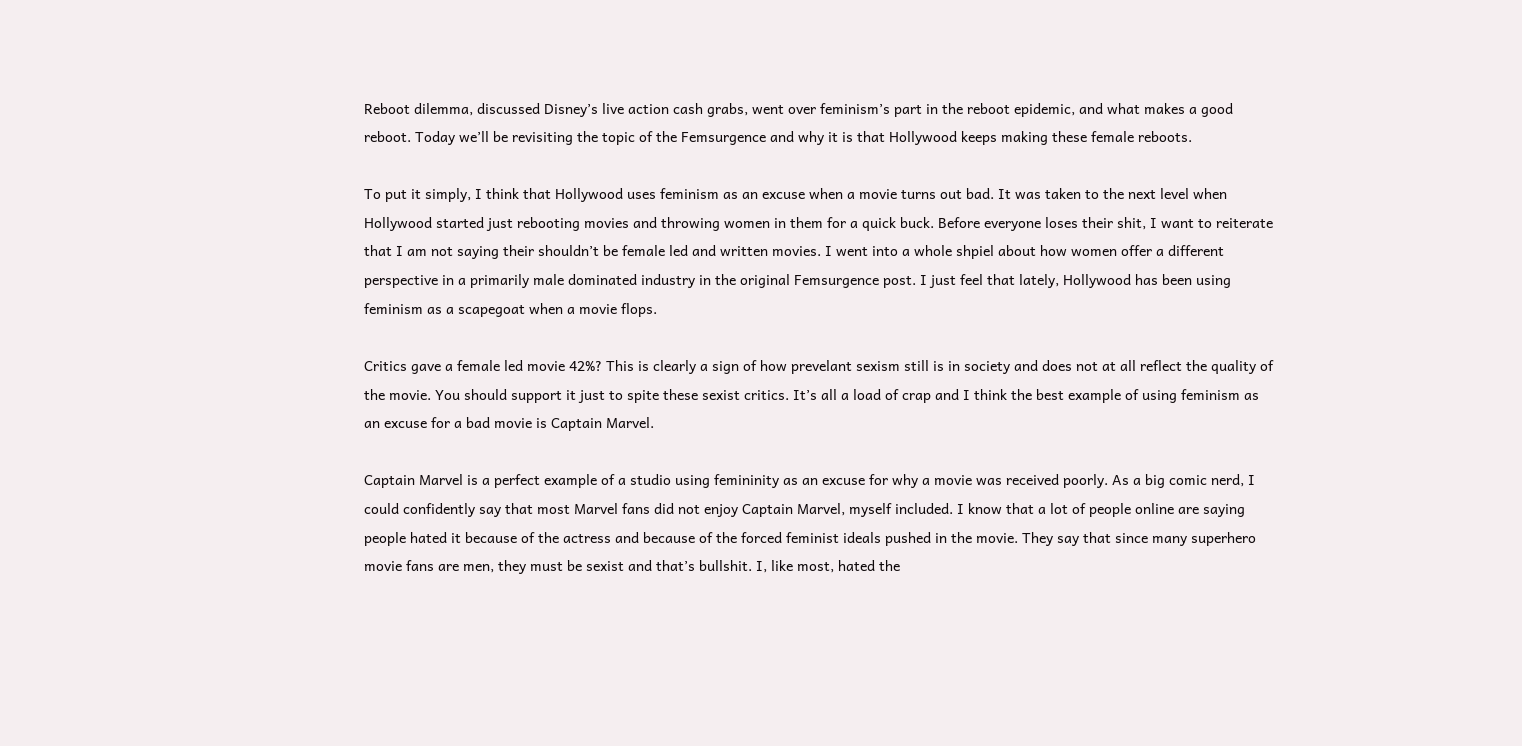Reboot dilemma, discussed Disney’s live action cash grabs, went over feminism’s part in the reboot epidemic, and what makes a good reboot. Today we’ll be revisiting the topic of the Femsurgence and why it is that Hollywood keeps making these female reboots.

To put it simply, I think that Hollywood uses feminism as an excuse when a movie turns out bad. It was taken to the next level when Hollywood started just rebooting movies and throwing women in them for a quick buck. Before everyone loses their shit, I want to reiterate that I am not saying their shouldn’t be female led and written movies. I went into a whole shpiel about how women offer a different perspective in a primarily male dominated industry in the original Femsurgence post. I just feel that lately, Hollywood has been using feminism as a scapegoat when a movie flops.

Critics gave a female led movie 42%? This is clearly a sign of how prevelant sexism still is in society and does not at all reflect the quality of the movie. You should support it just to spite these sexist critics. It’s all a load of crap and I think the best example of using feminism as an excuse for a bad movie is Captain Marvel.

Captain Marvel is a perfect example of a studio using femininity as an excuse for why a movie was received poorly. As a big comic nerd, I could confidently say that most Marvel fans did not enjoy Captain Marvel, myself included. I know that a lot of people online are saying people hated it because of the actress and because of the forced feminist ideals pushed in the movie. They say that since many superhero movie fans are men, they must be sexist and that’s bullshit. I, like most, hated the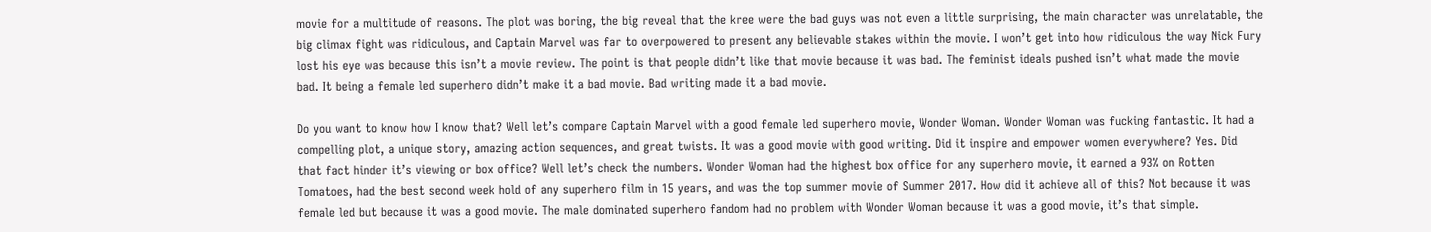movie for a multitude of reasons. The plot was boring, the big reveal that the kree were the bad guys was not even a little surprising, the main character was unrelatable, the big climax fight was ridiculous, and Captain Marvel was far to overpowered to present any believable stakes within the movie. I won’t get into how ridiculous the way Nick Fury lost his eye was because this isn’t a movie review. The point is that people didn’t like that movie because it was bad. The feminist ideals pushed isn’t what made the movie bad. It being a female led superhero didn’t make it a bad movie. Bad writing made it a bad movie.

Do you want to know how I know that? Well let’s compare Captain Marvel with a good female led superhero movie, Wonder Woman. Wonder Woman was fucking fantastic. It had a compelling plot, a unique story, amazing action sequences, and great twists. It was a good movie with good writing. Did it inspire and empower women everywhere? Yes. Did that fact hinder it’s viewing or box office? Well let’s check the numbers. Wonder Woman had the highest box office for any superhero movie, it earned a 93% on Rotten Tomatoes, had the best second week hold of any superhero film in 15 years, and was the top summer movie of Summer 2017. How did it achieve all of this? Not because it was female led but because it was a good movie. The male dominated superhero fandom had no problem with Wonder Woman because it was a good movie, it’s that simple.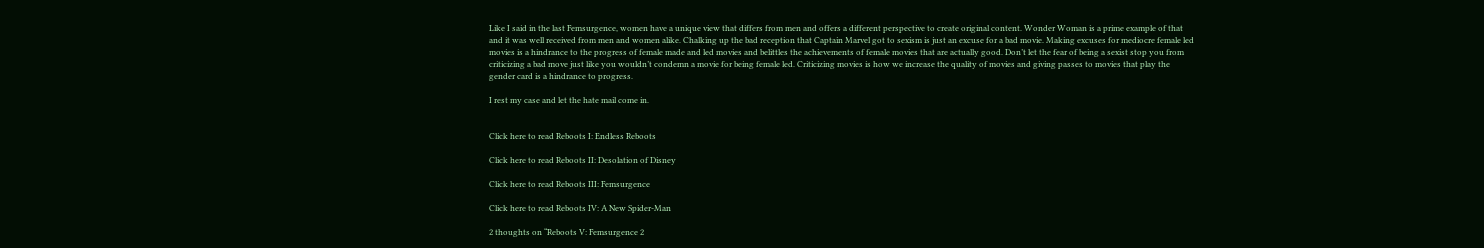Like I said in the last Femsurgence, women have a unique view that differs from men and offers a different perspective to create original content. Wonder Woman is a prime example of that and it was well received from men and women alike. Chalking up the bad reception that Captain Marvel got to sexism is just an excuse for a bad movie. Making excuses for mediocre female led movies is a hindrance to the progress of female made and led movies and belittles the achievements of female movies that are actually good. Don’t let the fear of being a sexist stop you from criticizing a bad move just like you wouldn’t condemn a movie for being female led. Criticizing movies is how we increase the quality of movies and giving passes to movies that play the gender card is a hindrance to progress.

I rest my case and let the hate mail come in.


Click here to read Reboots I: Endless Reboots

Click here to read Reboots II: Desolation of Disney

Click here to read Reboots III: Femsurgence

Click here to read Reboots IV: A New Spider-Man

2 thoughts on “Reboots V: Femsurgence 2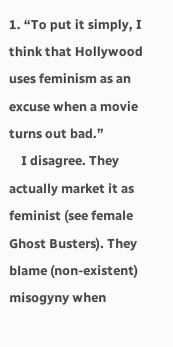1. “To put it simply, I think that Hollywood uses feminism as an excuse when a movie turns out bad.”
    I disagree. They actually market it as feminist (see female Ghost Busters). They blame (non-existent) misogyny when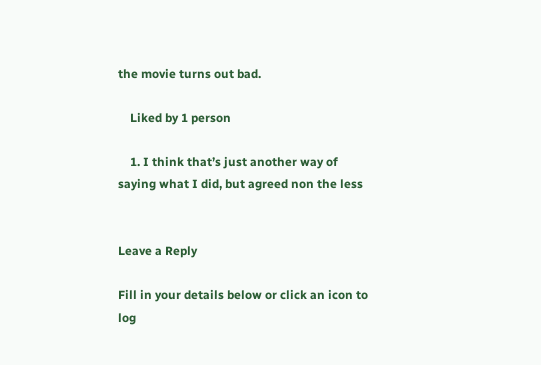the movie turns out bad.

    Liked by 1 person

    1. I think that’s just another way of saying what I did, but agreed non the less


Leave a Reply

Fill in your details below or click an icon to log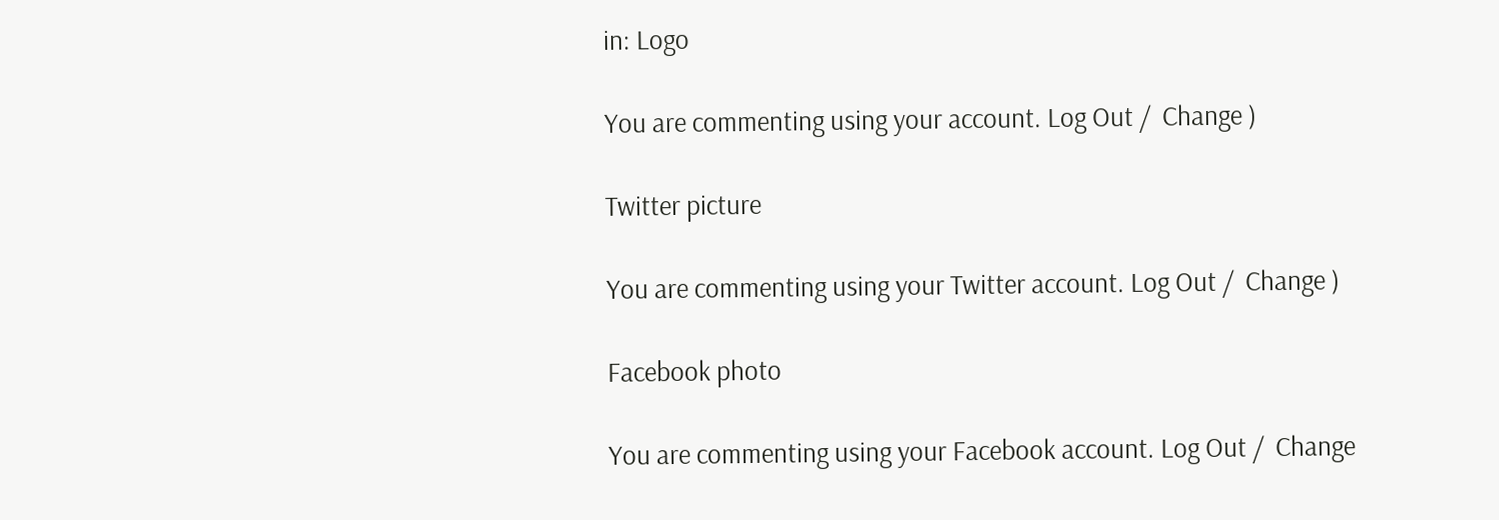in: Logo

You are commenting using your account. Log Out /  Change )

Twitter picture

You are commenting using your Twitter account. Log Out /  Change )

Facebook photo

You are commenting using your Facebook account. Log Out /  Change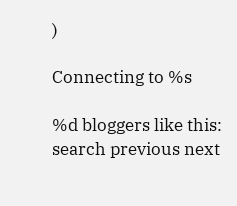)

Connecting to %s

%d bloggers like this:
search previous next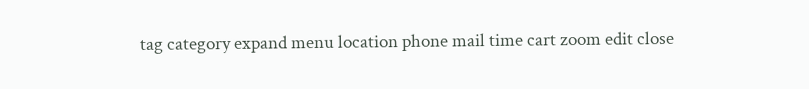tag category expand menu location phone mail time cart zoom edit close